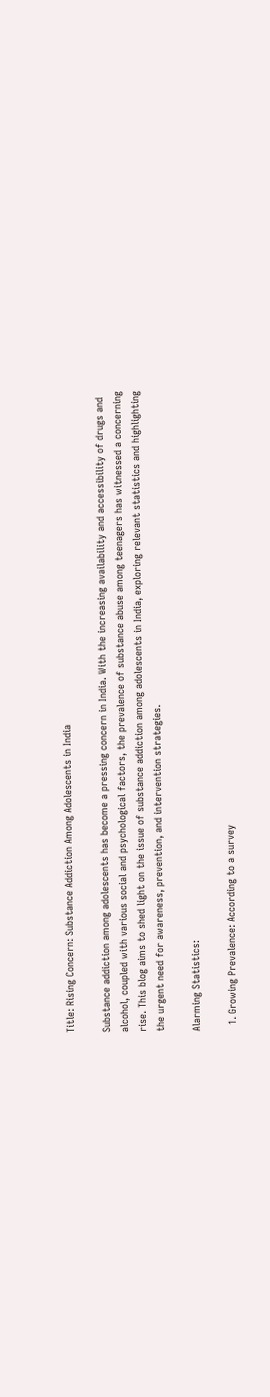Title: Rising Concern: Substance Addiction Among Adolescents in India

Substance addiction among adolescents has become a pressing concern in India. With the increasing availability and accessibility of drugs and alcohol, coupled with various social and psychological factors, the prevalence of substance abuse among teenagers has witnessed a concerning rise. This blog aims to shed light on the issue of substance addiction among adolescents in India, exploring relevant statistics and highlighting the urgent need for awareness, prevention, and intervention strategies.

Alarming Statistics:

  1. Growing Prevalence: According to a survey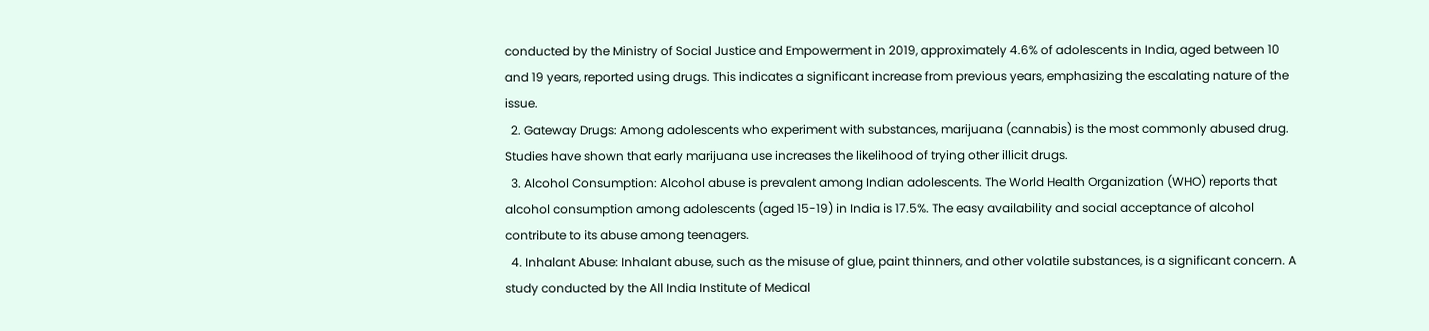conducted by the Ministry of Social Justice and Empowerment in 2019, approximately 4.6% of adolescents in India, aged between 10 and 19 years, reported using drugs. This indicates a significant increase from previous years, emphasizing the escalating nature of the issue.
  2. Gateway Drugs: Among adolescents who experiment with substances, marijuana (cannabis) is the most commonly abused drug. Studies have shown that early marijuana use increases the likelihood of trying other illicit drugs.
  3. Alcohol Consumption: Alcohol abuse is prevalent among Indian adolescents. The World Health Organization (WHO) reports that alcohol consumption among adolescents (aged 15-19) in India is 17.5%. The easy availability and social acceptance of alcohol contribute to its abuse among teenagers.
  4. Inhalant Abuse: Inhalant abuse, such as the misuse of glue, paint thinners, and other volatile substances, is a significant concern. A study conducted by the All India Institute of Medical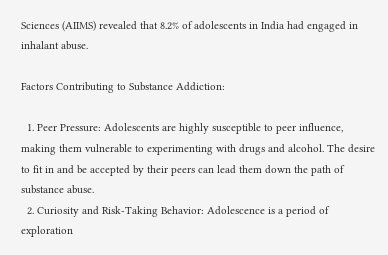Sciences (AIIMS) revealed that 8.2% of adolescents in India had engaged in inhalant abuse.

Factors Contributing to Substance Addiction:

  1. Peer Pressure: Adolescents are highly susceptible to peer influence, making them vulnerable to experimenting with drugs and alcohol. The desire to fit in and be accepted by their peers can lead them down the path of substance abuse.
  2. Curiosity and Risk-Taking Behavior: Adolescence is a period of exploration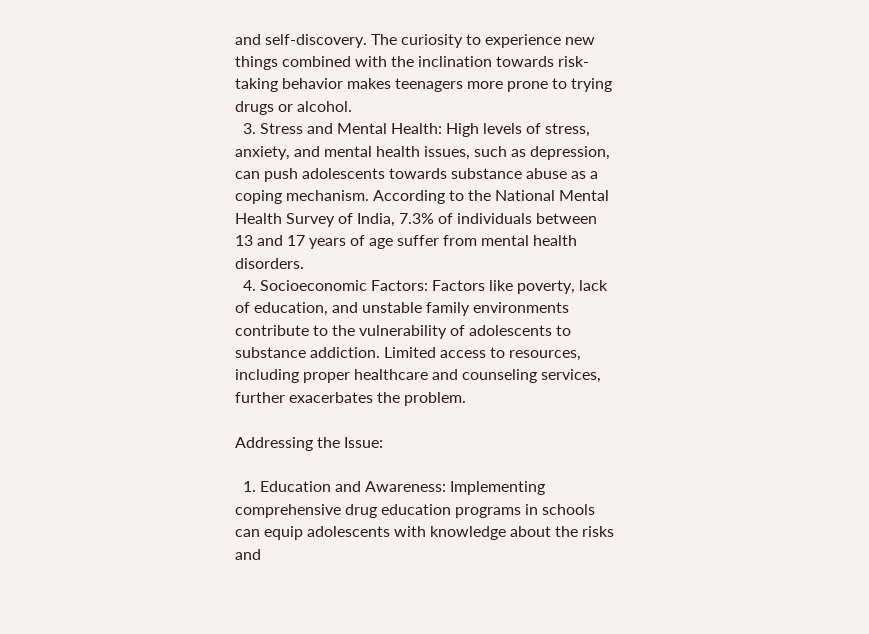and self-discovery. The curiosity to experience new things combined with the inclination towards risk-taking behavior makes teenagers more prone to trying drugs or alcohol.
  3. Stress and Mental Health: High levels of stress, anxiety, and mental health issues, such as depression, can push adolescents towards substance abuse as a coping mechanism. According to the National Mental Health Survey of India, 7.3% of individuals between 13 and 17 years of age suffer from mental health disorders.
  4. Socioeconomic Factors: Factors like poverty, lack of education, and unstable family environments contribute to the vulnerability of adolescents to substance addiction. Limited access to resources, including proper healthcare and counseling services, further exacerbates the problem.

Addressing the Issue:

  1. Education and Awareness: Implementing comprehensive drug education programs in schools can equip adolescents with knowledge about the risks and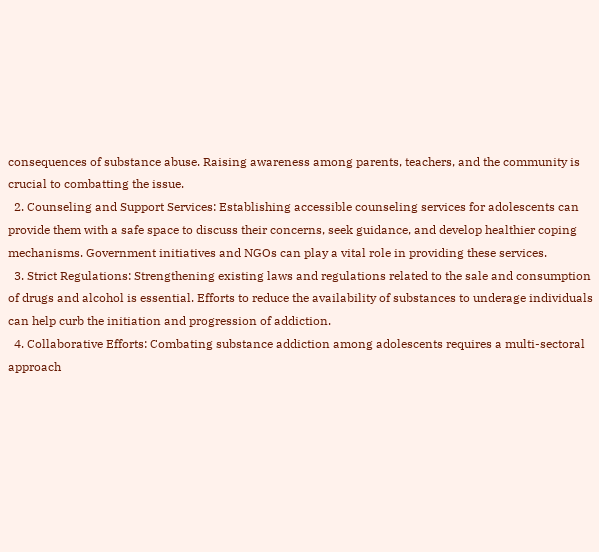consequences of substance abuse. Raising awareness among parents, teachers, and the community is crucial to combatting the issue.
  2. Counseling and Support Services: Establishing accessible counseling services for adolescents can provide them with a safe space to discuss their concerns, seek guidance, and develop healthier coping mechanisms. Government initiatives and NGOs can play a vital role in providing these services.
  3. Strict Regulations: Strengthening existing laws and regulations related to the sale and consumption of drugs and alcohol is essential. Efforts to reduce the availability of substances to underage individuals can help curb the initiation and progression of addiction.
  4. Collaborative Efforts: Combating substance addiction among adolescents requires a multi-sectoral approach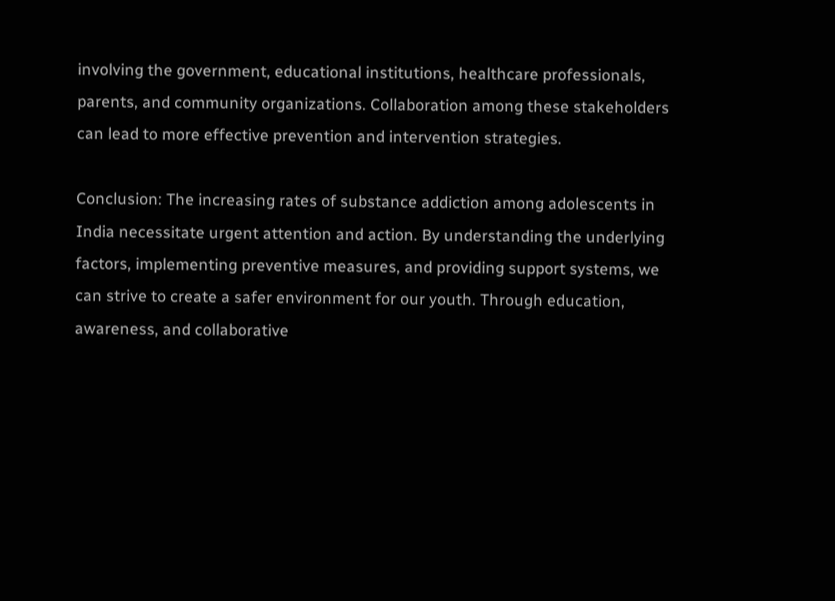involving the government, educational institutions, healthcare professionals, parents, and community organizations. Collaboration among these stakeholders can lead to more effective prevention and intervention strategies.

Conclusion: The increasing rates of substance addiction among adolescents in India necessitate urgent attention and action. By understanding the underlying factors, implementing preventive measures, and providing support systems, we can strive to create a safer environment for our youth. Through education, awareness, and collaborative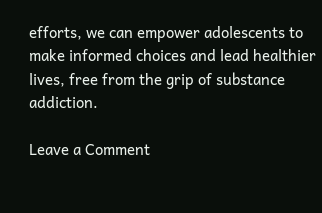efforts, we can empower adolescents to make informed choices and lead healthier lives, free from the grip of substance addiction.

Leave a Comment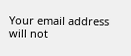Your email address will not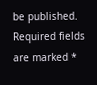be published. Required fields are marked *